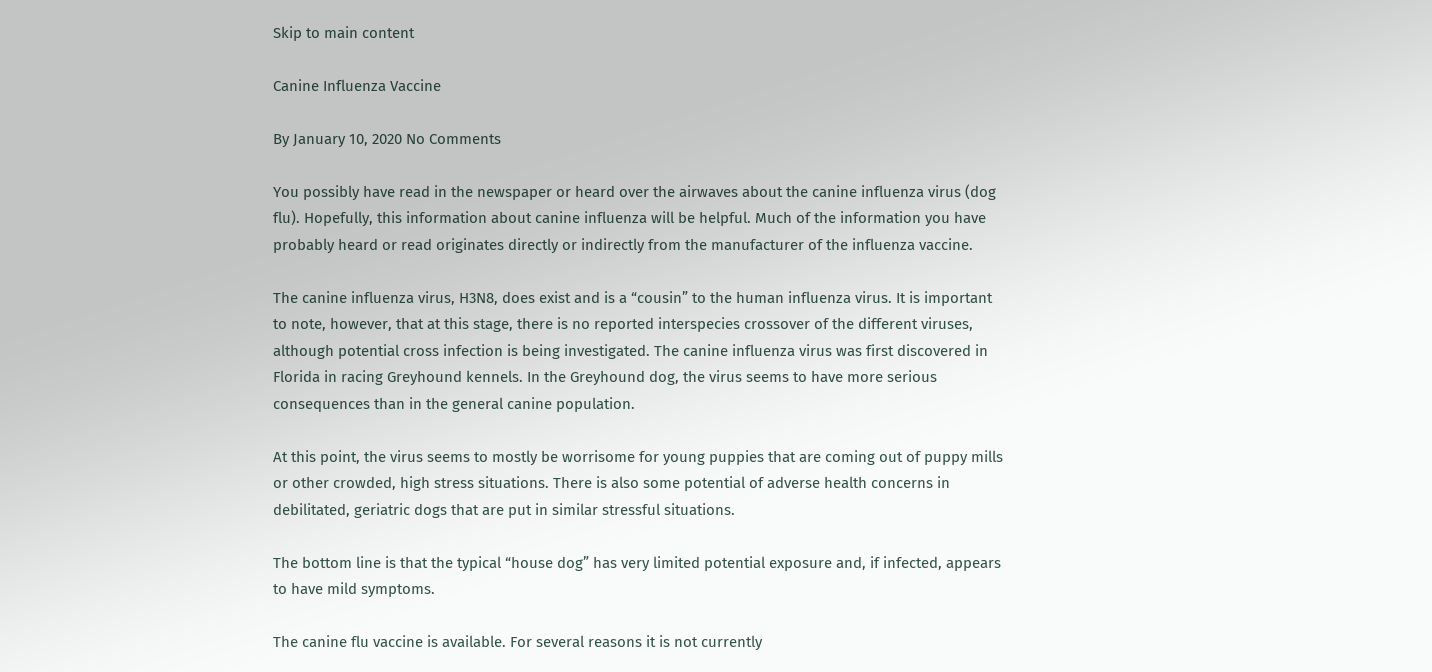Skip to main content

Canine Influenza Vaccine

By January 10, 2020 No Comments

You possibly have read in the newspaper or heard over the airwaves about the canine influenza virus (dog flu). Hopefully, this information about canine influenza will be helpful. Much of the information you have probably heard or read originates directly or indirectly from the manufacturer of the influenza vaccine.

The canine influenza virus, H3N8, does exist and is a “cousin” to the human influenza virus. It is important to note, however, that at this stage, there is no reported interspecies crossover of the different viruses, although potential cross infection is being investigated. The canine influenza virus was first discovered in Florida in racing Greyhound kennels. In the Greyhound dog, the virus seems to have more serious consequences than in the general canine population.

At this point, the virus seems to mostly be worrisome for young puppies that are coming out of puppy mills or other crowded, high stress situations. There is also some potential of adverse health concerns in debilitated, geriatric dogs that are put in similar stressful situations.

The bottom line is that the typical “house dog” has very limited potential exposure and, if infected, appears to have mild symptoms.

The canine flu vaccine is available. For several reasons it is not currently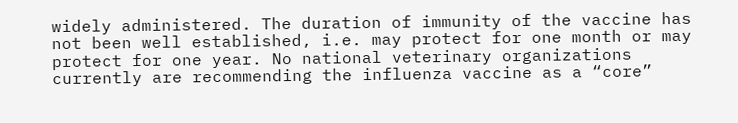widely administered. The duration of immunity of the vaccine has not been well established, i.e. may protect for one month or may protect for one year. No national veterinary organizations currently are recommending the influenza vaccine as a “core”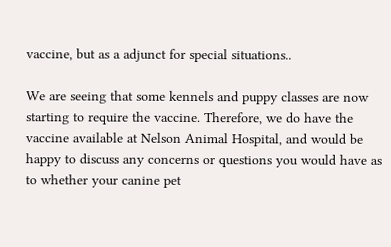vaccine, but as a adjunct for special situations..

We are seeing that some kennels and puppy classes are now starting to require the vaccine. Therefore, we do have the vaccine available at Nelson Animal Hospital, and would be happy to discuss any concerns or questions you would have as to whether your canine pet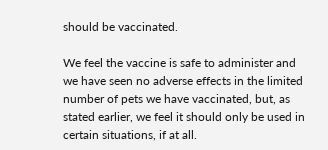should be vaccinated.

We feel the vaccine is safe to administer and we have seen no adverse effects in the limited number of pets we have vaccinated, but, as stated earlier, we feel it should only be used in certain situations, if at all.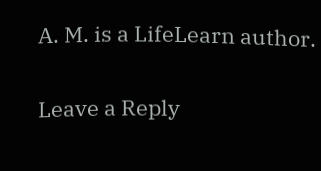A. M. is a LifeLearn author.

Leave a Reply